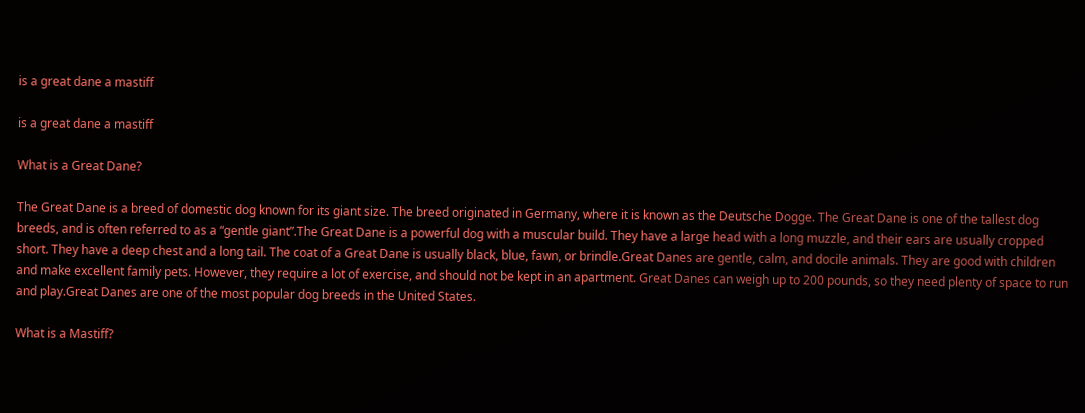is a great dane a mastiff

is a great dane a mastiff

What is a Great Dane?

The Great Dane is a breed of domestic dog known for its giant size. The breed originated in Germany, where it is known as the Deutsche Dogge. The Great Dane is one of the tallest dog breeds, and is often referred to as a “gentle giant”.The Great Dane is a powerful dog with a muscular build. They have a large head with a long muzzle, and their ears are usually cropped short. They have a deep chest and a long tail. The coat of a Great Dane is usually black, blue, fawn, or brindle.Great Danes are gentle, calm, and docile animals. They are good with children and make excellent family pets. However, they require a lot of exercise, and should not be kept in an apartment. Great Danes can weigh up to 200 pounds, so they need plenty of space to run and play.Great Danes are one of the most popular dog breeds in the United States.

What is a Mastiff?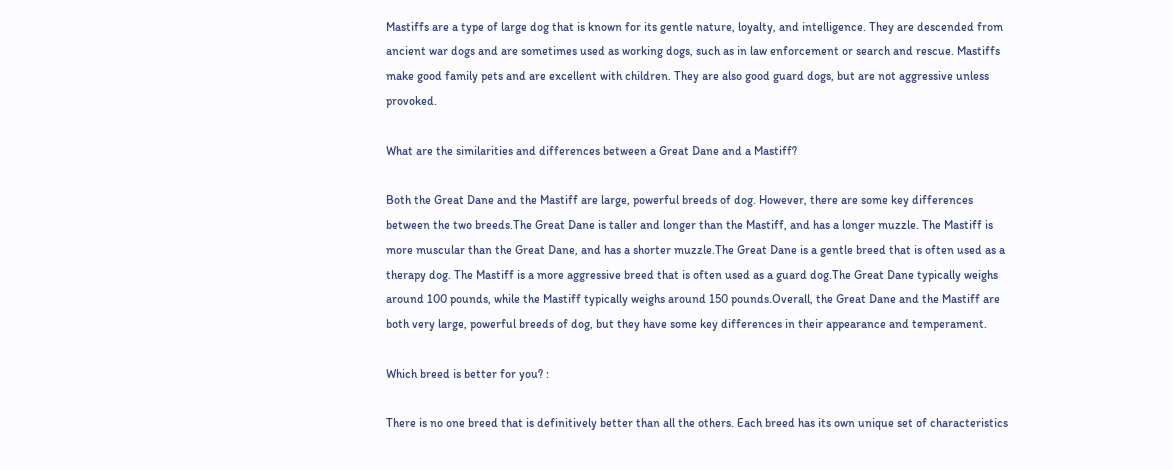Mastiffs are a type of large dog that is known for its gentle nature, loyalty, and intelligence. They are descended from ancient war dogs and are sometimes used as working dogs, such as in law enforcement or search and rescue. Mastiffs make good family pets and are excellent with children. They are also good guard dogs, but are not aggressive unless provoked.

What are the similarities and differences between a Great Dane and a Mastiff?

Both the Great Dane and the Mastiff are large, powerful breeds of dog. However, there are some key differences between the two breeds.The Great Dane is taller and longer than the Mastiff, and has a longer muzzle. The Mastiff is more muscular than the Great Dane, and has a shorter muzzle.The Great Dane is a gentle breed that is often used as a therapy dog. The Mastiff is a more aggressive breed that is often used as a guard dog.The Great Dane typically weighs around 100 pounds, while the Mastiff typically weighs around 150 pounds.Overall, the Great Dane and the Mastiff are both very large, powerful breeds of dog, but they have some key differences in their appearance and temperament.

Which breed is better for you? :

There is no one breed that is definitively better than all the others. Each breed has its own unique set of characteristics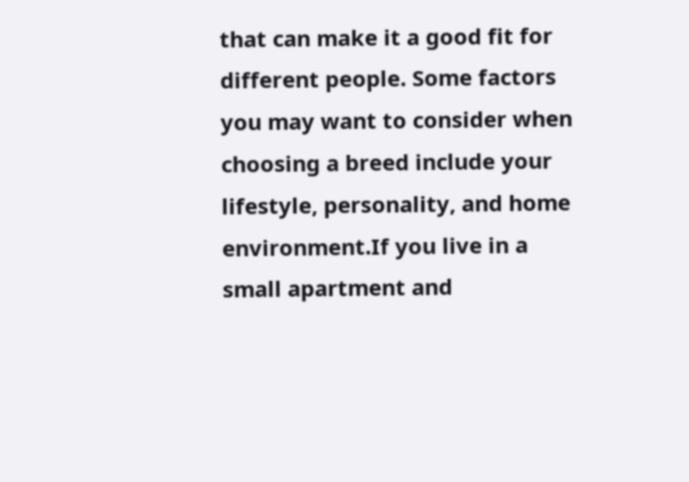that can make it a good fit for different people. Some factors you may want to consider when choosing a breed include your lifestyle, personality, and home environment.If you live in a small apartment and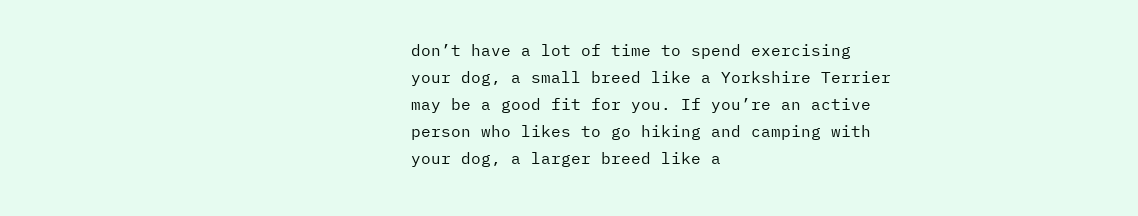don’t have a lot of time to spend exercising your dog, a small breed like a Yorkshire Terrier may be a good fit for you. If you’re an active person who likes to go hiking and camping with your dog, a larger breed like a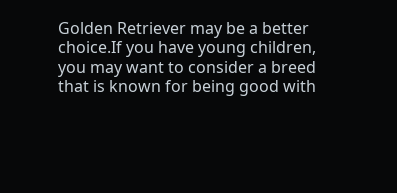Golden Retriever may be a better choice.If you have young children, you may want to consider a breed that is known for being good with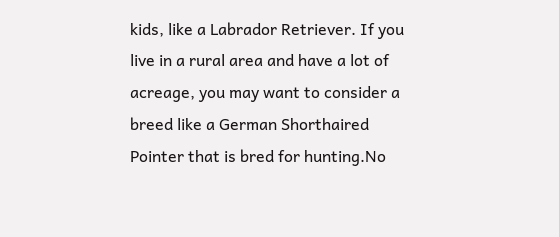kids, like a Labrador Retriever. If you live in a rural area and have a lot of acreage, you may want to consider a breed like a German Shorthaired Pointer that is bred for hunting.No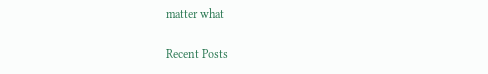matter what

Recent Posts